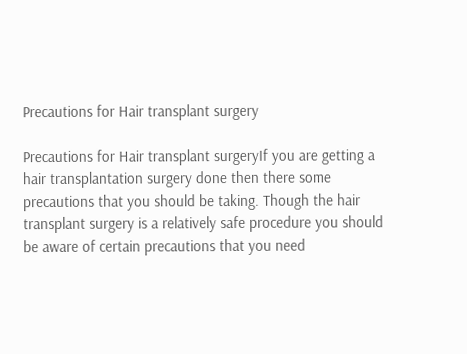Precautions for Hair transplant surgery

Precautions for Hair transplant surgeryIf you are getting a hair transplantation surgery done then there some precautions that you should be taking. Though the hair transplant surgery is a relatively safe procedure you should be aware of certain precautions that you need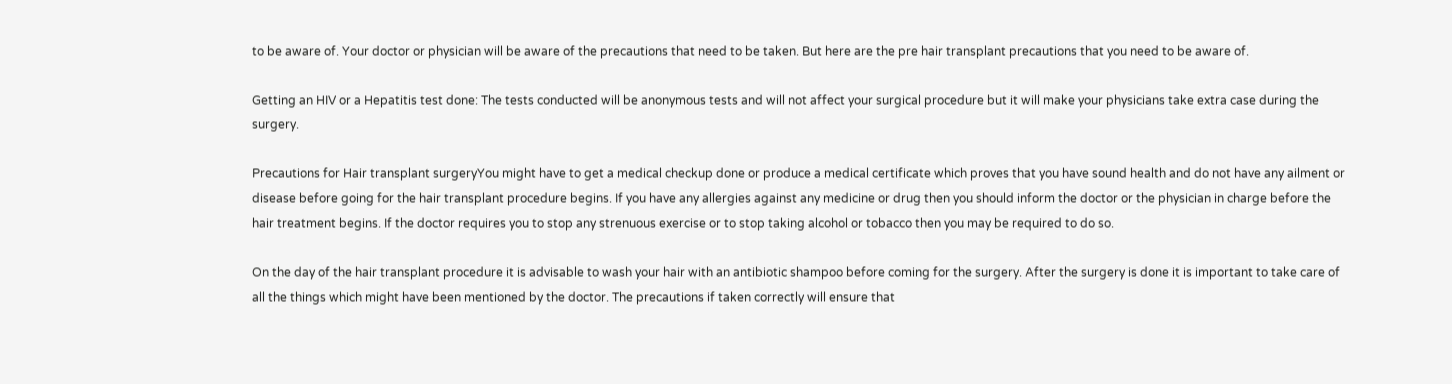to be aware of. Your doctor or physician will be aware of the precautions that need to be taken. But here are the pre hair transplant precautions that you need to be aware of.

Getting an HIV or a Hepatitis test done: The tests conducted will be anonymous tests and will not affect your surgical procedure but it will make your physicians take extra case during the surgery.

Precautions for Hair transplant surgeryYou might have to get a medical checkup done or produce a medical certificate which proves that you have sound health and do not have any ailment or disease before going for the hair transplant procedure begins. If you have any allergies against any medicine or drug then you should inform the doctor or the physician in charge before the hair treatment begins. If the doctor requires you to stop any strenuous exercise or to stop taking alcohol or tobacco then you may be required to do so.

On the day of the hair transplant procedure it is advisable to wash your hair with an antibiotic shampoo before coming for the surgery. After the surgery is done it is important to take care of all the things which might have been mentioned by the doctor. The precautions if taken correctly will ensure that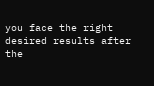you face the right desired results after the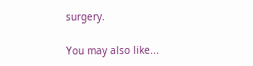surgery.

You may also like...